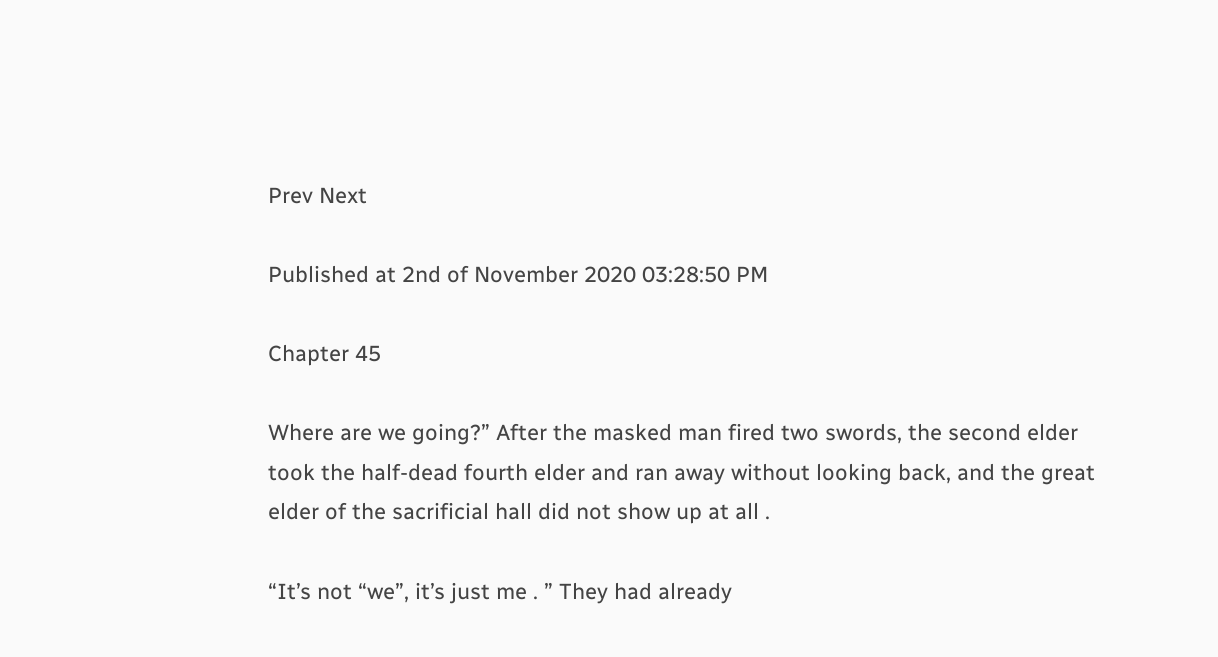Prev Next

Published at 2nd of November 2020 03:28:50 PM

Chapter 45

Where are we going?” After the masked man fired two swords, the second elder took the half-dead fourth elder and ran away without looking back, and the great elder of the sacrificial hall did not show up at all .

“It’s not “we”, it’s just me . ” They had already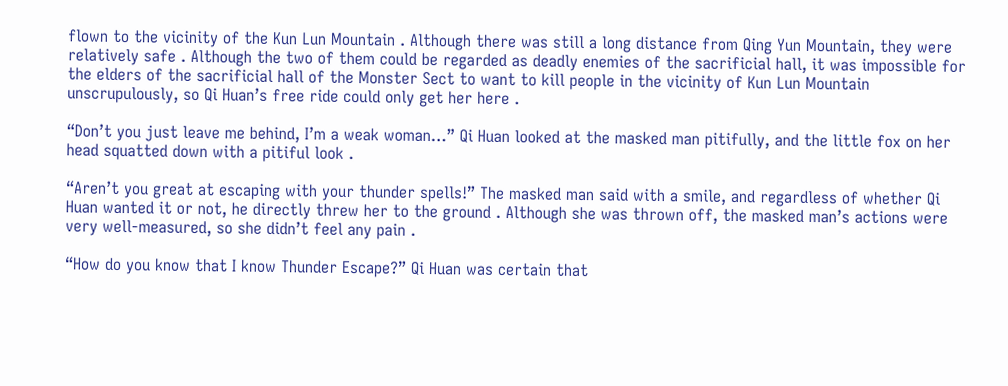flown to the vicinity of the Kun Lun Mountain . Although there was still a long distance from Qing Yun Mountain, they were relatively safe . Although the two of them could be regarded as deadly enemies of the sacrificial hall, it was impossible for the elders of the sacrificial hall of the Monster Sect to want to kill people in the vicinity of Kun Lun Mountain unscrupulously, so Qi Huan’s free ride could only get her here .

“Don’t you just leave me behind, I’m a weak woman…” Qi Huan looked at the masked man pitifully, and the little fox on her head squatted down with a pitiful look .

“Aren’t you great at escaping with your thunder spells!” The masked man said with a smile, and regardless of whether Qi Huan wanted it or not, he directly threw her to the ground . Although she was thrown off, the masked man’s actions were very well-measured, so she didn’t feel any pain .

“How do you know that I know Thunder Escape?” Qi Huan was certain that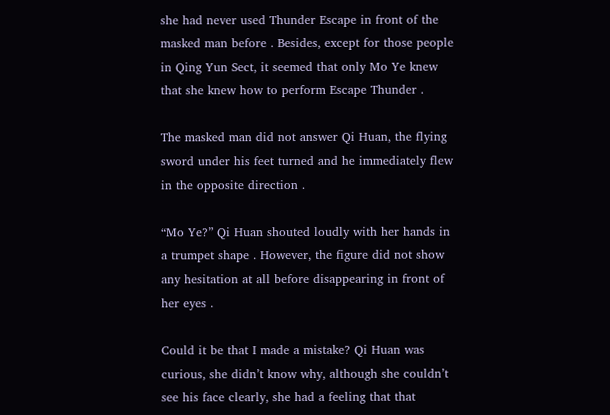she had never used Thunder Escape in front of the masked man before . Besides, except for those people in Qing Yun Sect, it seemed that only Mo Ye knew that she knew how to perform Escape Thunder .

The masked man did not answer Qi Huan, the flying sword under his feet turned and he immediately flew in the opposite direction .

“Mo Ye?” Qi Huan shouted loudly with her hands in a trumpet shape . However, the figure did not show any hesitation at all before disappearing in front of her eyes .

Could it be that I made a mistake? Qi Huan was curious, she didn’t know why, although she couldn’t see his face clearly, she had a feeling that that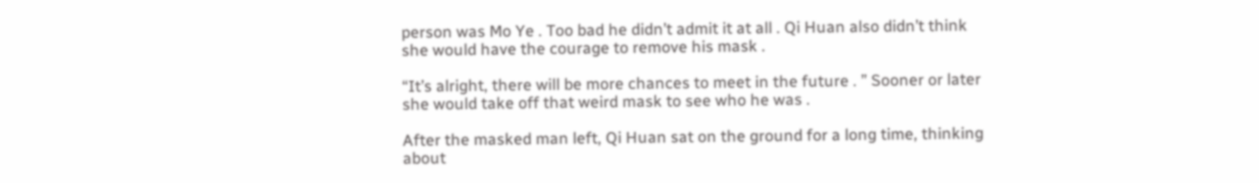person was Mo Ye . Too bad he didn’t admit it at all . Qi Huan also didn’t think she would have the courage to remove his mask .

“It’s alright, there will be more chances to meet in the future . ” Sooner or later she would take off that weird mask to see who he was .

After the masked man left, Qi Huan sat on the ground for a long time, thinking about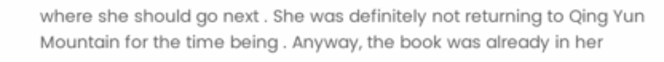where she should go next . She was definitely not returning to Qing Yun Mountain for the time being . Anyway, the book was already in her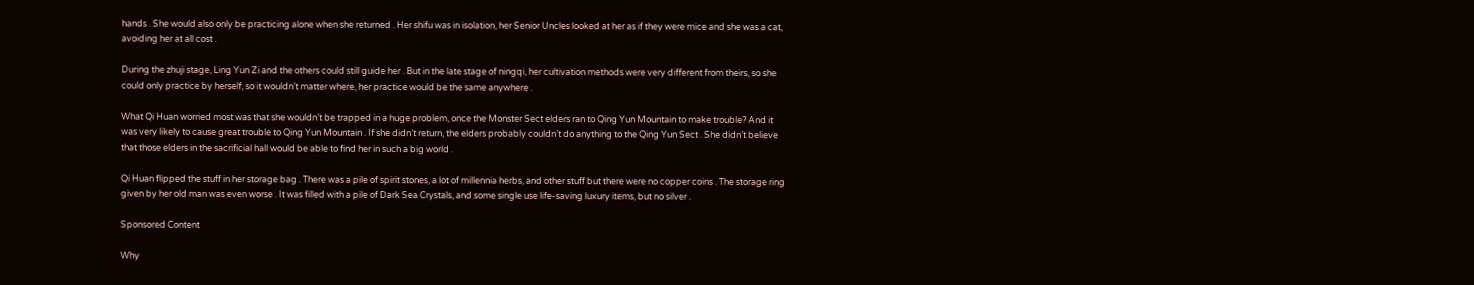hands . She would also only be practicing alone when she returned . Her shifu was in isolation, her Senior Uncles looked at her as if they were mice and she was a cat, avoiding her at all cost .

During the zhuji stage, Ling Yun Zi and the others could still guide her . But in the late stage of ningqi, her cultivation methods were very different from theirs, so she could only practice by herself, so it wouldn’t matter where, her practice would be the same anywhere .

What Qi Huan worried most was that she wouldn’t be trapped in a huge problem, once the Monster Sect elders ran to Qing Yun Mountain to make trouble? And it was very likely to cause great trouble to Qing Yun Mountain . If she didn’t return, the elders probably couldn’t do anything to the Qing Yun Sect . She didn’t believe that those elders in the sacrificial hall would be able to find her in such a big world .

Qi Huan flipped the stuff in her storage bag . There was a pile of spirit stones, a lot of millennia herbs, and other stuff but there were no copper coins . The storage ring given by her old man was even worse . It was filled with a pile of Dark Sea Crystals, and some single use life-saving luxury items, but no silver .

Sponsored Content

Why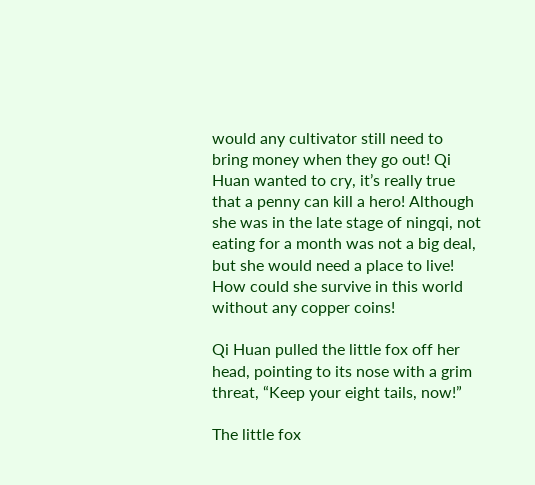would any cultivator still need to bring money when they go out! Qi Huan wanted to cry, it’s really true that a penny can kill a hero! Although she was in the late stage of ningqi, not eating for a month was not a big deal, but she would need a place to live! How could she survive in this world without any copper coins!

Qi Huan pulled the little fox off her head, pointing to its nose with a grim threat, “Keep your eight tails, now!”

The little fox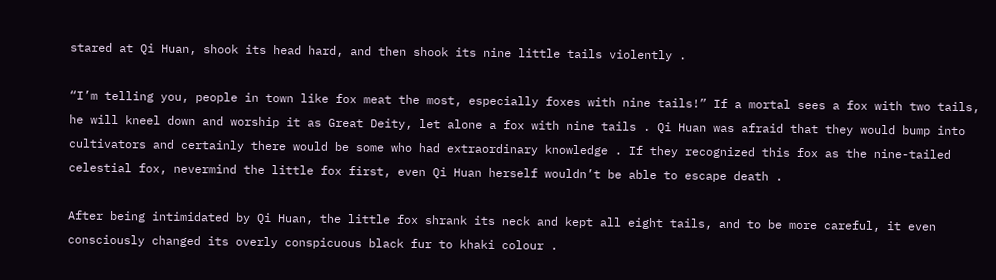stared at Qi Huan, shook its head hard, and then shook its nine little tails violently .

“I’m telling you, people in town like fox meat the most, especially foxes with nine tails!” If a mortal sees a fox with two tails, he will kneel down and worship it as Great Deity, let alone a fox with nine tails . Qi Huan was afraid that they would bump into cultivators and certainly there would be some who had extraordinary knowledge . If they recognized this fox as the nine-tailed celestial fox, nevermind the little fox first, even Qi Huan herself wouldn’t be able to escape death .

After being intimidated by Qi Huan, the little fox shrank its neck and kept all eight tails, and to be more careful, it even consciously changed its overly conspicuous black fur to khaki colour .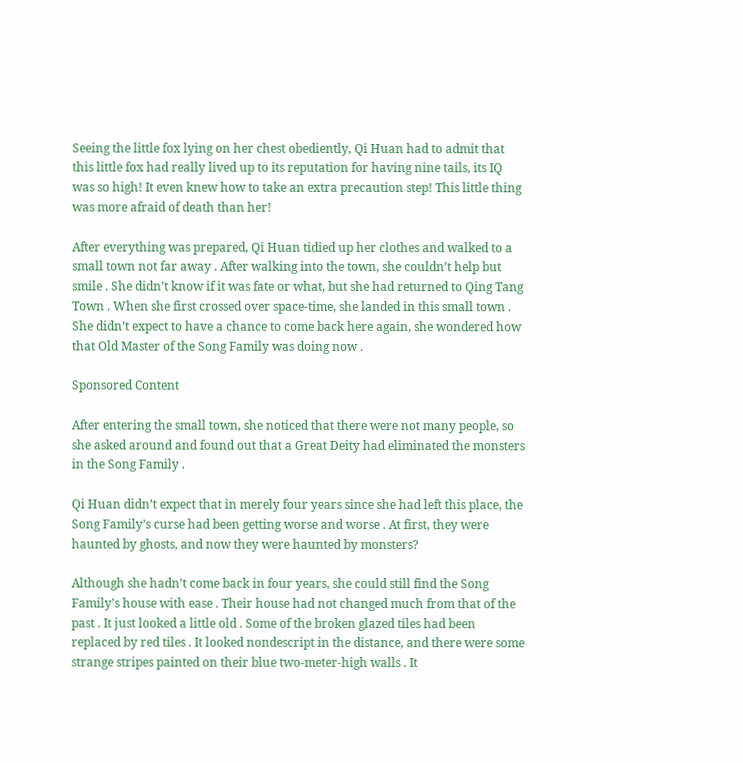Seeing the little fox lying on her chest obediently, Qi Huan had to admit that this little fox had really lived up to its reputation for having nine tails, its IQ was so high! It even knew how to take an extra precaution step! This little thing was more afraid of death than her!

After everything was prepared, Qi Huan tidied up her clothes and walked to a small town not far away . After walking into the town, she couldn’t help but smile . She didn’t know if it was fate or what, but she had returned to Qing Tang Town . When she first crossed over space-time, she landed in this small town . She didn’t expect to have a chance to come back here again, she wondered how that Old Master of the Song Family was doing now .

Sponsored Content

After entering the small town, she noticed that there were not many people, so she asked around and found out that a Great Deity had eliminated the monsters in the Song Family .

Qi Huan didn’t expect that in merely four years since she had left this place, the Song Family’s curse had been getting worse and worse . At first, they were haunted by ghosts, and now they were haunted by monsters?

Although she hadn’t come back in four years, she could still find the Song Family’s house with ease . Their house had not changed much from that of the past . It just looked a little old . Some of the broken glazed tiles had been replaced by red tiles . It looked nondescript in the distance, and there were some strange stripes painted on their blue two-meter-high walls . It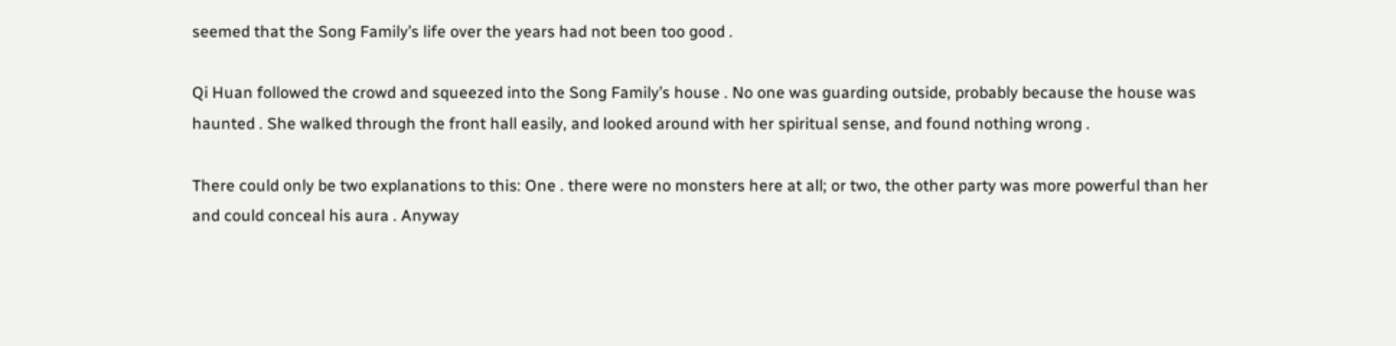seemed that the Song Family’s life over the years had not been too good .

Qi Huan followed the crowd and squeezed into the Song Family’s house . No one was guarding outside, probably because the house was haunted . She walked through the front hall easily, and looked around with her spiritual sense, and found nothing wrong .

There could only be two explanations to this: One . there were no monsters here at all; or two, the other party was more powerful than her and could conceal his aura . Anyway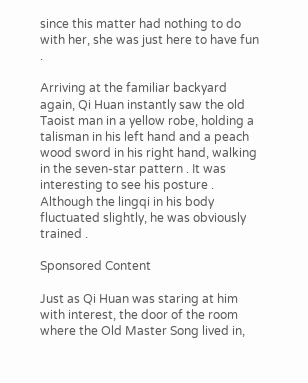since this matter had nothing to do with her, she was just here to have fun .

Arriving at the familiar backyard again, Qi Huan instantly saw the old Taoist man in a yellow robe, holding a talisman in his left hand and a peach wood sword in his right hand, walking in the seven-star pattern . It was interesting to see his posture . Although the lingqi in his body fluctuated slightly, he was obviously trained .

Sponsored Content

Just as Qi Huan was staring at him with interest, the door of the room where the Old Master Song lived in,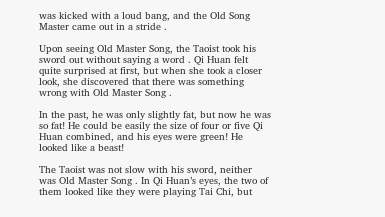was kicked with a loud bang, and the Old Song Master came out in a stride .

Upon seeing Old Master Song, the Taoist took his sword out without saying a word . Qi Huan felt quite surprised at first, but when she took a closer look, she discovered that there was something wrong with Old Master Song .

In the past, he was only slightly fat, but now he was so fat! He could be easily the size of four or five Qi Huan combined, and his eyes were green! He looked like a beast!

The Taoist was not slow with his sword, neither was Old Master Song . In Qi Huan’s eyes, the two of them looked like they were playing Tai Chi, but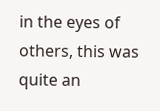in the eyes of others, this was quite an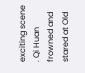exciting scene . Qi Huan frowned and stared at Old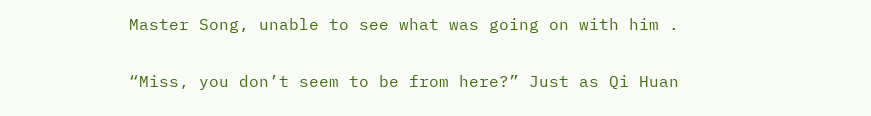Master Song, unable to see what was going on with him .

“Miss, you don’t seem to be from here?” Just as Qi Huan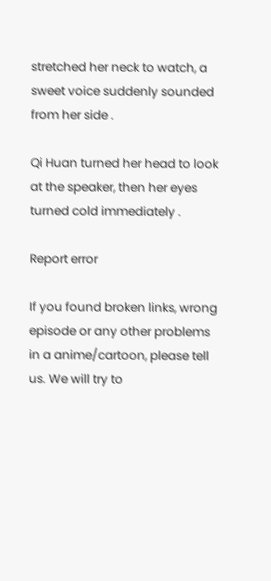stretched her neck to watch, a sweet voice suddenly sounded from her side .

Qi Huan turned her head to look at the speaker, then her eyes turned cold immediately .

Report error

If you found broken links, wrong episode or any other problems in a anime/cartoon, please tell us. We will try to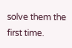solve them the first time.